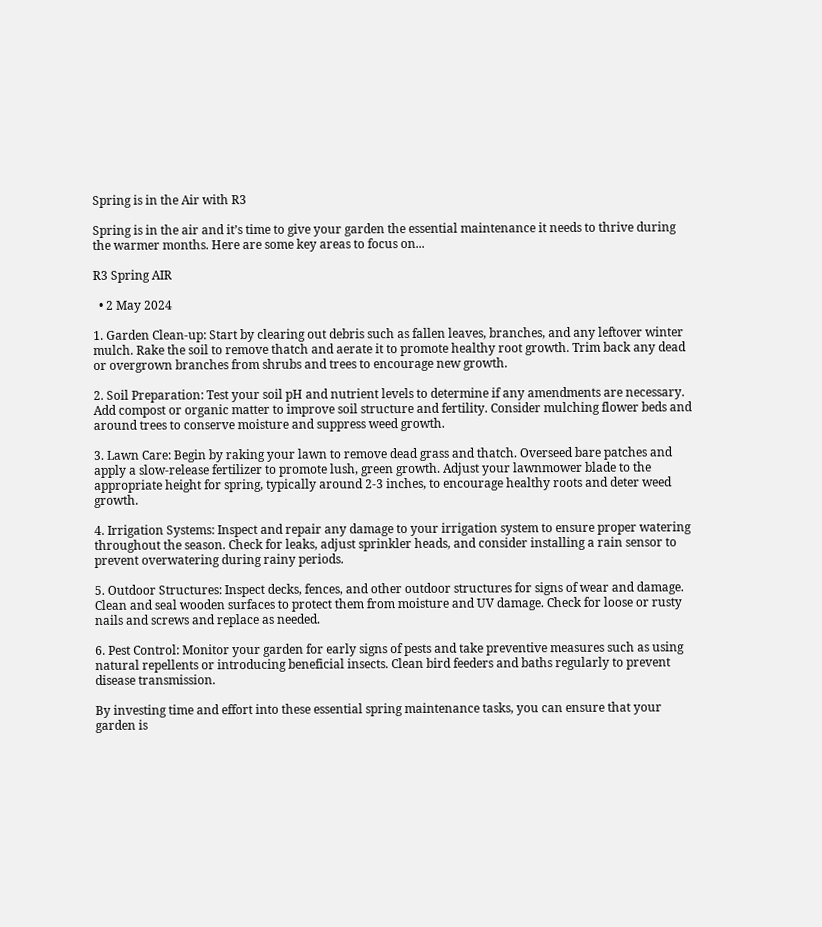Spring is in the Air with R3

Spring is in the air and it’s time to give your garden the essential maintenance it needs to thrive during the warmer months. Here are some key areas to focus on...

R3 Spring AIR

  • 2 May 2024

1. Garden Clean-up: Start by clearing out debris such as fallen leaves, branches, and any leftover winter mulch. Rake the soil to remove thatch and aerate it to promote healthy root growth. Trim back any dead or overgrown branches from shrubs and trees to encourage new growth.

2. Soil Preparation: Test your soil pH and nutrient levels to determine if any amendments are necessary. Add compost or organic matter to improve soil structure and fertility. Consider mulching flower beds and around trees to conserve moisture and suppress weed growth.

3. Lawn Care: Begin by raking your lawn to remove dead grass and thatch. Overseed bare patches and apply a slow-release fertilizer to promote lush, green growth. Adjust your lawnmower blade to the appropriate height for spring, typically around 2-3 inches, to encourage healthy roots and deter weed growth.

4. Irrigation Systems: Inspect and repair any damage to your irrigation system to ensure proper watering throughout the season. Check for leaks, adjust sprinkler heads, and consider installing a rain sensor to prevent overwatering during rainy periods.

5. Outdoor Structures: Inspect decks, fences, and other outdoor structures for signs of wear and damage. Clean and seal wooden surfaces to protect them from moisture and UV damage. Check for loose or rusty nails and screws and replace as needed.

6. Pest Control: Monitor your garden for early signs of pests and take preventive measures such as using natural repellents or introducing beneficial insects. Clean bird feeders and baths regularly to prevent disease transmission.

By investing time and effort into these essential spring maintenance tasks, you can ensure that your garden is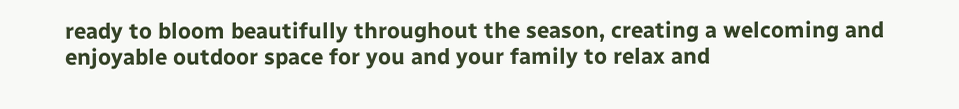ready to bloom beautifully throughout the season, creating a welcoming and enjoyable outdoor space for you and your family to relax and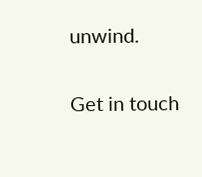unwind.

Get in touch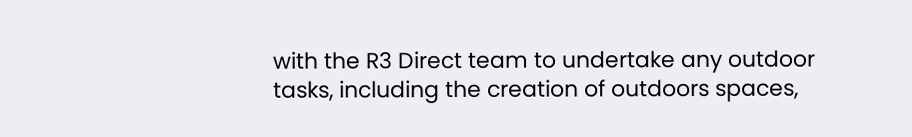with the R3 Direct team to undertake any outdoor tasks, including the creation of outdoors spaces,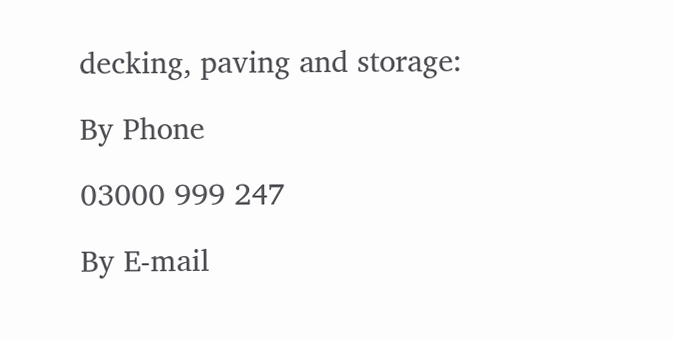decking, paving and storage:

By Phone

03000 999 247

By E-mail